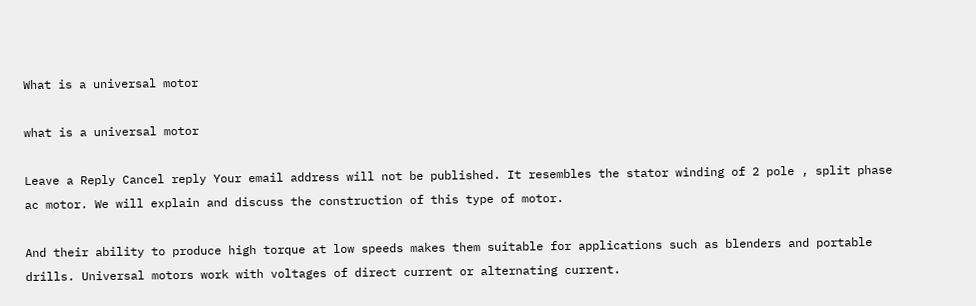What is a universal motor

what is a universal motor

Leave a Reply Cancel reply Your email address will not be published. It resembles the stator winding of 2 pole , split phase ac motor. We will explain and discuss the construction of this type of motor.

And their ability to produce high torque at low speeds makes them suitable for applications such as blenders and portable drills. Universal motors work with voltages of direct current or alternating current.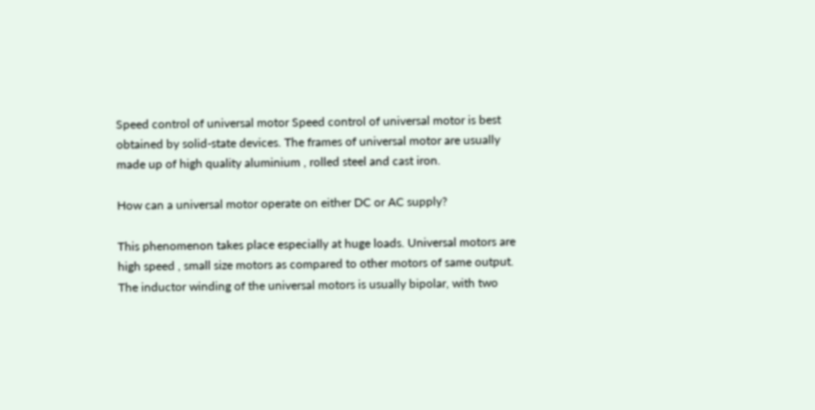Speed control of universal motor Speed control of universal motor is best obtained by solid-state devices. The frames of universal motor are usually made up of high quality aluminium , rolled steel and cast iron.

How can a universal motor operate on either DC or AC supply?

This phenomenon takes place especially at huge loads. Universal motors are high speed , small size motors as compared to other motors of same output. The inductor winding of the universal motors is usually bipolar, with two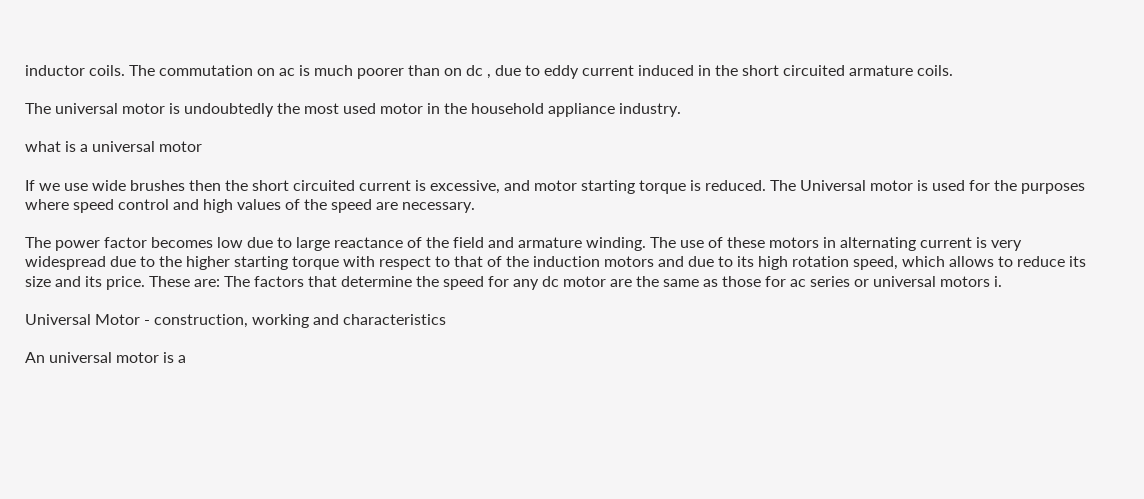inductor coils. The commutation on ac is much poorer than on dc , due to eddy current induced in the short circuited armature coils.

The universal motor is undoubtedly the most used motor in the household appliance industry.

what is a universal motor

If we use wide brushes then the short circuited current is excessive, and motor starting torque is reduced. The Universal motor is used for the purposes where speed control and high values of the speed are necessary.

The power factor becomes low due to large reactance of the field and armature winding. The use of these motors in alternating current is very widespread due to the higher starting torque with respect to that of the induction motors and due to its high rotation speed, which allows to reduce its size and its price. These are: The factors that determine the speed for any dc motor are the same as those for ac series or universal motors i.

Universal Motor - construction, working and characteristics

An universal motor is a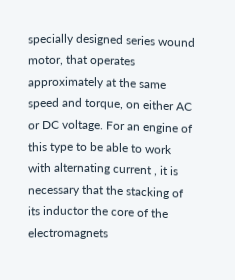specially designed series wound motor, that operates approximately at the same speed and torque, on either AC or DC voltage. For an engine of this type to be able to work with alternating current , it is necessary that the stacking of its inductor the core of the electromagnets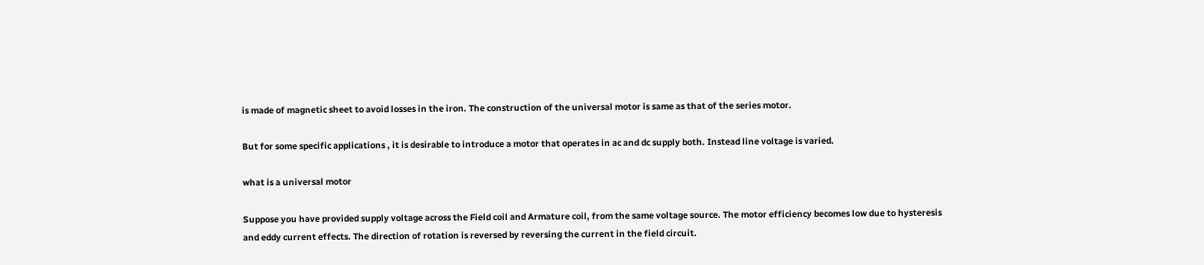is made of magnetic sheet to avoid losses in the iron. The construction of the universal motor is same as that of the series motor.

But for some specific applications , it is desirable to introduce a motor that operates in ac and dc supply both. Instead line voltage is varied.

what is a universal motor

Suppose you have provided supply voltage across the Field coil and Armature coil, from the same voltage source. The motor efficiency becomes low due to hysteresis and eddy current effects. The direction of rotation is reversed by reversing the current in the field circuit.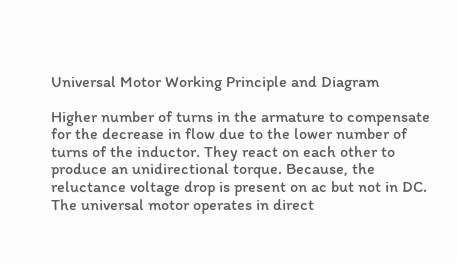Universal Motor Working Principle and Diagram

Higher number of turns in the armature to compensate for the decrease in flow due to the lower number of turns of the inductor. They react on each other to produce an unidirectional torque. Because, the reluctance voltage drop is present on ac but not in DC. The universal motor operates in direct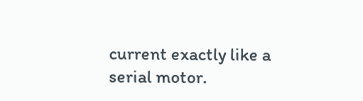current exactly like a serial motor.